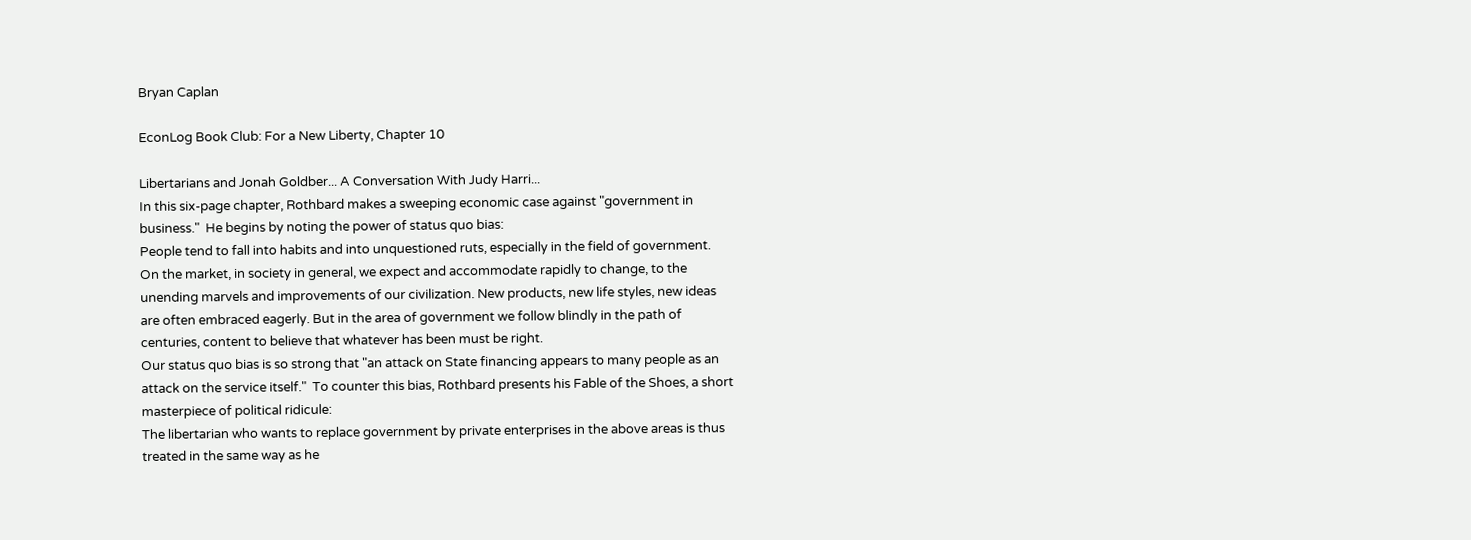Bryan Caplan

EconLog Book Club: For a New Liberty, Chapter 10

Libertarians and Jonah Goldber... A Conversation With Judy Harri...
In this six-page chapter, Rothbard makes a sweeping economic case against "government in business."  He begins by noting the power of status quo bias:
People tend to fall into habits and into unquestioned ruts, especially in the field of government. On the market, in society in general, we expect and accommodate rapidly to change, to the unending marvels and improvements of our civilization. New products, new life styles, new ideas are often embraced eagerly. But in the area of government we follow blindly in the path of centuries, content to believe that whatever has been must be right.
Our status quo bias is so strong that "an attack on State financing appears to many people as an attack on the service itself."  To counter this bias, Rothbard presents his Fable of the Shoes, a short masterpiece of political ridicule:
The libertarian who wants to replace government by private enterprises in the above areas is thus treated in the same way as he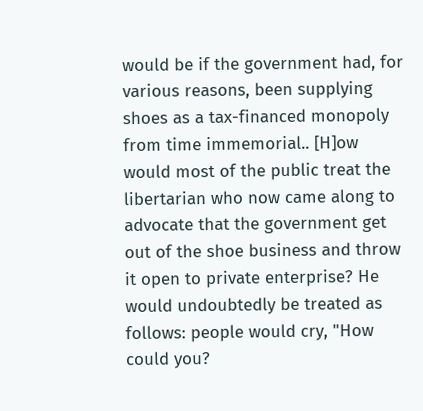would be if the government had, for various reasons, been supplying shoes as a tax-financed monopoly from time immemorial.. [H]ow would most of the public treat the libertarian who now came along to advocate that the government get out of the shoe business and throw it open to private enterprise? He would undoubtedly be treated as follows: people would cry, "How could you?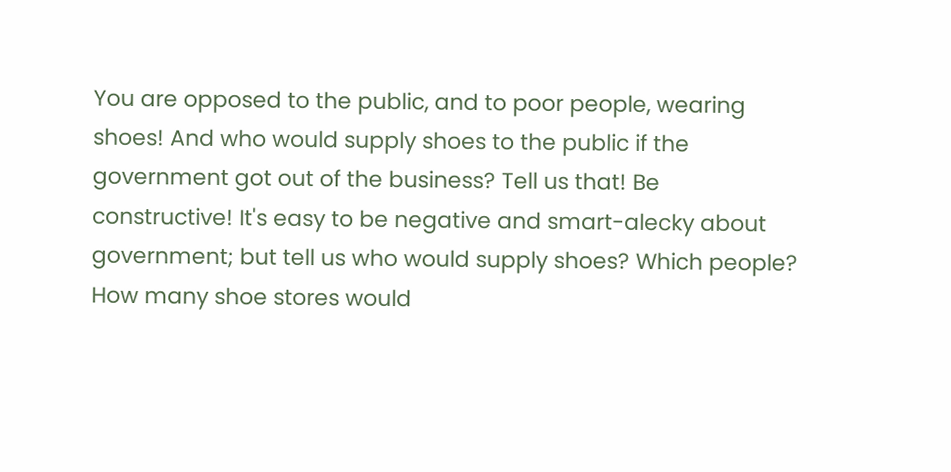You are opposed to the public, and to poor people, wearing shoes! And who would supply shoes to the public if the government got out of the business? Tell us that! Be constructive! It's easy to be negative and smart-alecky about government; but tell us who would supply shoes? Which people? How many shoe stores would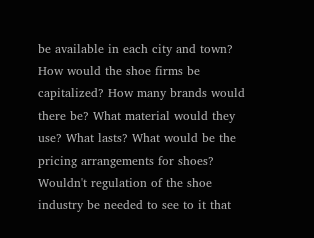be available in each city and town? How would the shoe firms be capitalized? How many brands would there be? What material would they use? What lasts? What would be the pricing arrangements for shoes? Wouldn't regulation of the shoe industry be needed to see to it that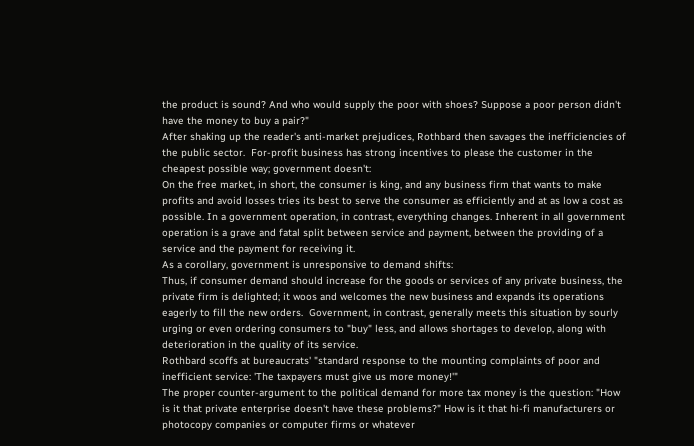the product is sound? And who would supply the poor with shoes? Suppose a poor person didn't have the money to buy a pair?"
After shaking up the reader's anti-market prejudices, Rothbard then savages the inefficiencies of the public sector.  For-profit business has strong incentives to please the customer in the cheapest possible way; government doesn't:
On the free market, in short, the consumer is king, and any business firm that wants to make profits and avoid losses tries its best to serve the consumer as efficiently and at as low a cost as possible. In a government operation, in contrast, everything changes. Inherent in all government operation is a grave and fatal split between service and payment, between the providing of a service and the payment for receiving it.
As a corollary, government is unresponsive to demand shifts:
Thus, if consumer demand should increase for the goods or services of any private business, the private firm is delighted; it woos and welcomes the new business and expands its operations eagerly to fill the new orders.  Government, in contrast, generally meets this situation by sourly urging or even ordering consumers to "buy" less, and allows shortages to develop, along with deterioration in the quality of its service.
Rothbard scoffs at bureaucrats' "standard response to the mounting complaints of poor and inefficient service: 'The taxpayers must give us more money!'"
The proper counter-argument to the political demand for more tax money is the question: "How is it that private enterprise doesn't have these problems?" How is it that hi-fi manufacturers or photocopy companies or computer firms or whatever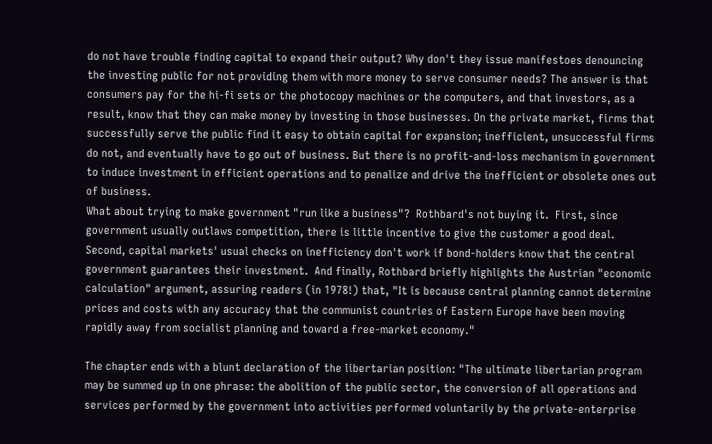do not have trouble finding capital to expand their output? Why don't they issue manifestoes denouncing the investing public for not providing them with more money to serve consumer needs? The answer is that consumers pay for the hi-fi sets or the photocopy machines or the computers, and that investors, as a result, know that they can make money by investing in those businesses. On the private market, firms that successfully serve the public find it easy to obtain capital for expansion; inefficient, unsuccessful firms do not, and eventually have to go out of business. But there is no profit-and-loss mechanism in government to induce investment in efficient operations and to penalize and drive the inefficient or obsolete ones out of business.
What about trying to make government "run like a business"?  Rothbard's not buying it.  First, since government usually outlaws competition, there is little incentive to give the customer a good deal.  Second, capital markets' usual checks on inefficiency don't work if bond-holders know that the central government guarantees their investment.  And finally, Rothbard briefly highlights the Austrian "economic calculation" argument, assuring readers (in 1978!) that, "It is because central planning cannot determine prices and costs with any accuracy that the communist countries of Eastern Europe have been moving rapidly away from socialist planning and toward a free-market economy."

The chapter ends with a blunt declaration of the libertarian position: "The ultimate libertarian program may be summed up in one phrase: the abolition of the public sector, the conversion of all operations and services performed by the government into activities performed voluntarily by the private-enterprise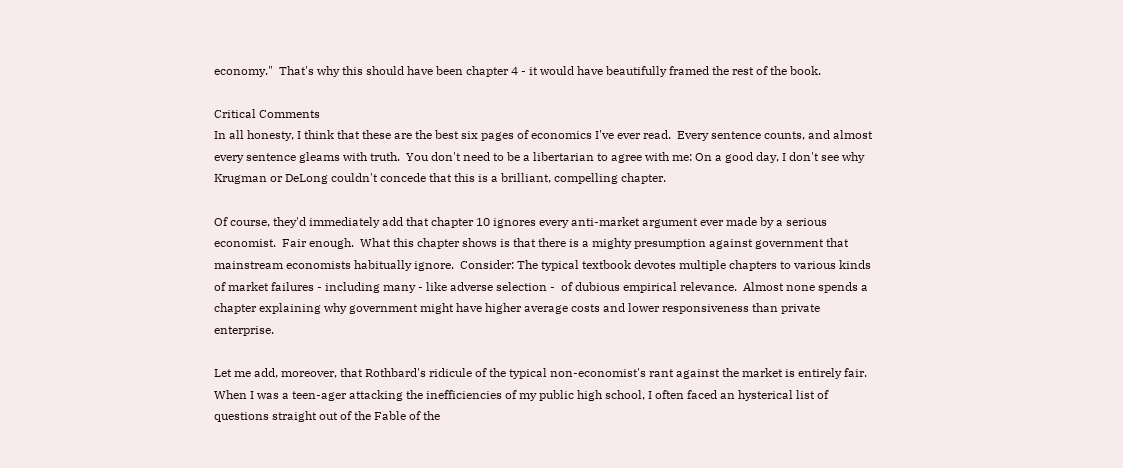economy."  That's why this should have been chapter 4 - it would have beautifully framed the rest of the book.

Critical Comments
In all honesty, I think that these are the best six pages of economics I've ever read.  Every sentence counts, and almost every sentence gleams with truth.  You don't need to be a libertarian to agree with me: On a good day, I don't see why Krugman or DeLong couldn't concede that this is a brilliant, compelling chapter.

Of course, they'd immediately add that chapter 10 ignores every anti-market argument ever made by a serious economist.  Fair enough.  What this chapter shows is that there is a mighty presumption against government that mainstream economists habitually ignore.  Consider: The typical textbook devotes multiple chapters to various kinds of market failures - including many - like adverse selection -  of dubious empirical relevance.  Almost none spends a chapter explaining why government might have higher average costs and lower responsiveness than private enterprise.

Let me add, moreover, that Rothbard's ridicule of the typical non-economist's rant against the market is entirely fair.  When I was a teen-ager attacking the inefficiencies of my public high school, I often faced an hysterical list of questions straight out of the Fable of the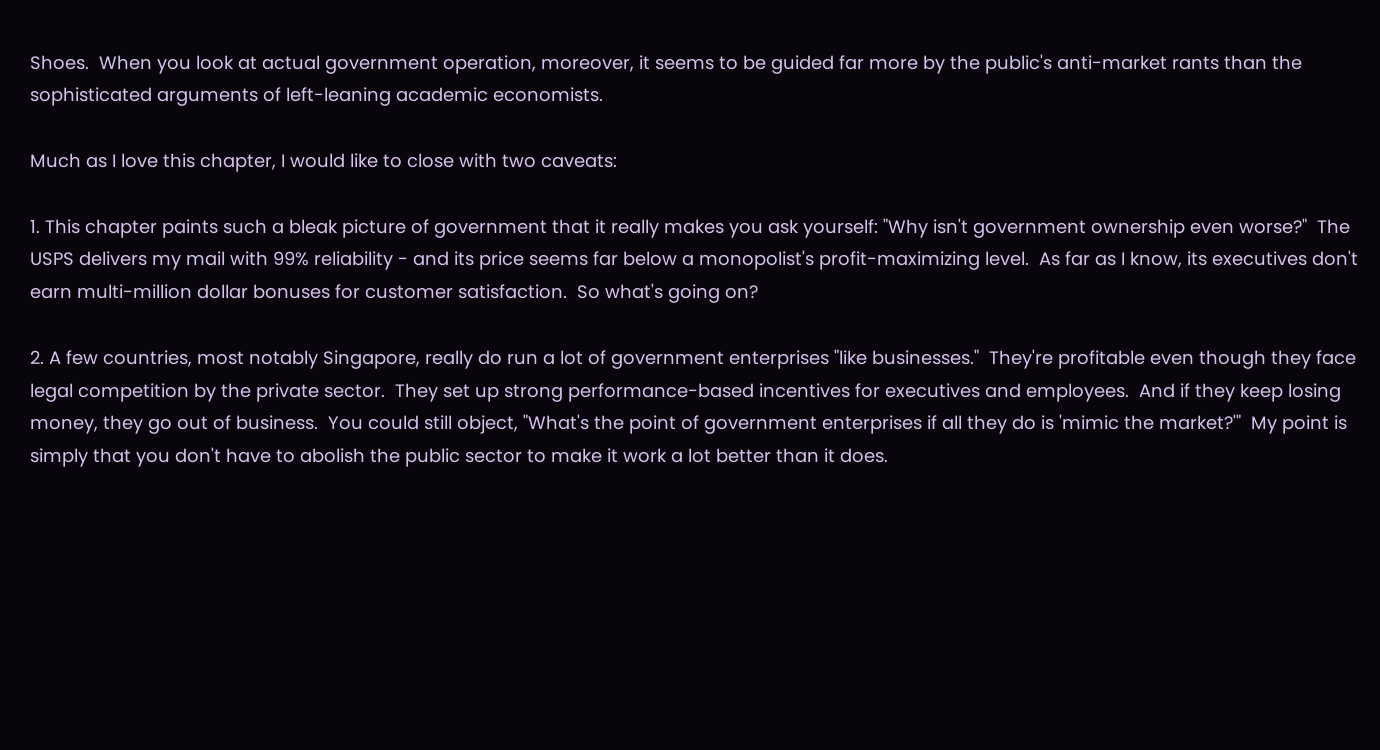Shoes.  When you look at actual government operation, moreover, it seems to be guided far more by the public's anti-market rants than the sophisticated arguments of left-leaning academic economists.

Much as I love this chapter, I would like to close with two caveats:

1. This chapter paints such a bleak picture of government that it really makes you ask yourself: "Why isn't government ownership even worse?"  The USPS delivers my mail with 99% reliability - and its price seems far below a monopolist's profit-maximizing level.  As far as I know, its executives don't earn multi-million dollar bonuses for customer satisfaction.  So what's going on?

2. A few countries, most notably Singapore, really do run a lot of government enterprises "like businesses."  They're profitable even though they face legal competition by the private sector.  They set up strong performance-based incentives for executives and employees.  And if they keep losing money, they go out of business.  You could still object, "What's the point of government enterprises if all they do is 'mimic the market?'"  My point is simply that you don't have to abolish the public sector to make it work a lot better than it does.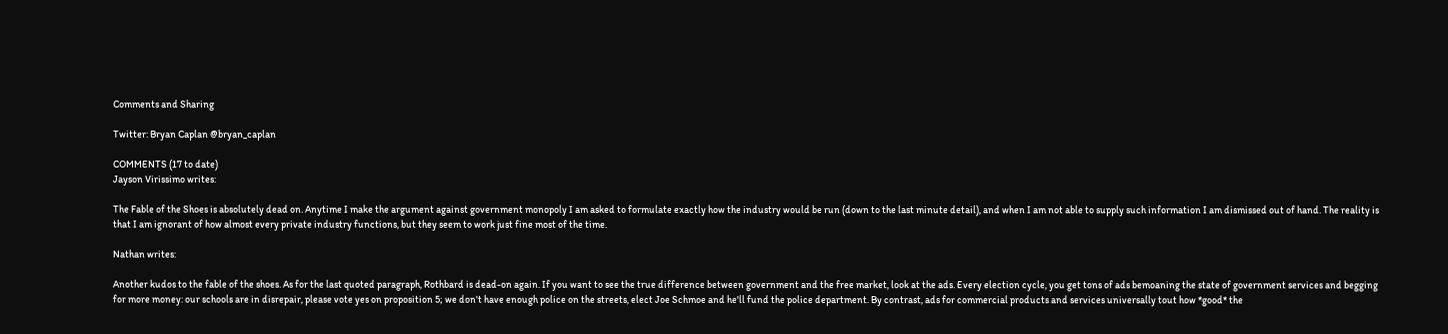Comments and Sharing

Twitter: Bryan Caplan @bryan_caplan

COMMENTS (17 to date)
Jayson Virissimo writes:

The Fable of the Shoes is absolutely dead on. Anytime I make the argument against government monopoly I am asked to formulate exactly how the industry would be run (down to the last minute detail), and when I am not able to supply such information I am dismissed out of hand. The reality is that I am ignorant of how almost every private industry functions, but they seem to work just fine most of the time.

Nathan writes:

Another kudos to the fable of the shoes. As for the last quoted paragraph, Rothbard is dead-on again. If you want to see the true difference between government and the free market, look at the ads. Every election cycle, you get tons of ads bemoaning the state of government services and begging for more money: our schools are in disrepair, please vote yes on proposition 5; we don't have enough police on the streets, elect Joe Schmoe and he'll fund the police department. By contrast, ads for commercial products and services universally tout how *good* the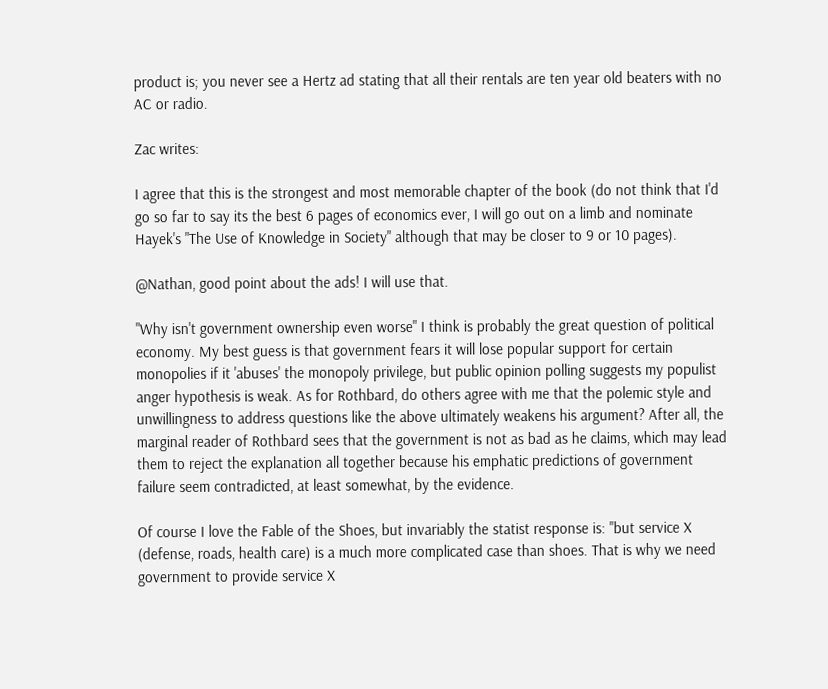product is; you never see a Hertz ad stating that all their rentals are ten year old beaters with no AC or radio.

Zac writes:

I agree that this is the strongest and most memorable chapter of the book (do not think that I'd go so far to say its the best 6 pages of economics ever, I will go out on a limb and nominate Hayek's "The Use of Knowledge in Society" although that may be closer to 9 or 10 pages).

@Nathan, good point about the ads! I will use that.

"Why isn't government ownership even worse" I think is probably the great question of political economy. My best guess is that government fears it will lose popular support for certain monopolies if it 'abuses' the monopoly privilege, but public opinion polling suggests my populist anger hypothesis is weak. As for Rothbard, do others agree with me that the polemic style and unwillingness to address questions like the above ultimately weakens his argument? After all, the marginal reader of Rothbard sees that the government is not as bad as he claims, which may lead them to reject the explanation all together because his emphatic predictions of government failure seem contradicted, at least somewhat, by the evidence.

Of course I love the Fable of the Shoes, but invariably the statist response is: "but service X (defense, roads, health care) is a much more complicated case than shoes. That is why we need government to provide service X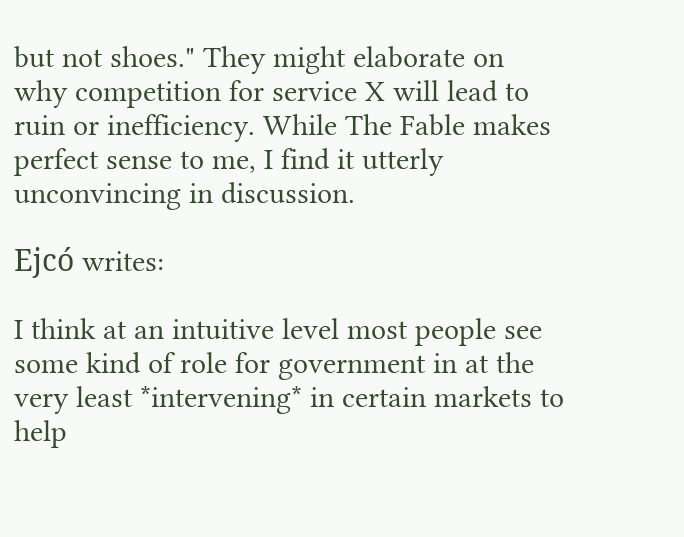but not shoes." They might elaborate on why competition for service X will lead to ruin or inefficiency. While The Fable makes perfect sense to me, I find it utterly unconvincing in discussion.

Ejcó writes:

I think at an intuitive level most people see some kind of role for government in at the very least *intervening* in certain markets to help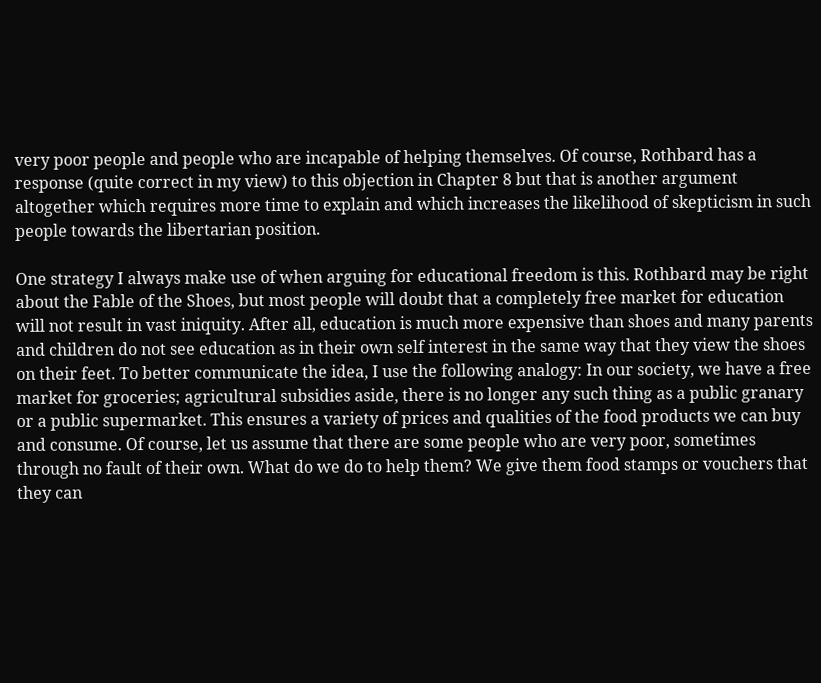very poor people and people who are incapable of helping themselves. Of course, Rothbard has a response (quite correct in my view) to this objection in Chapter 8 but that is another argument altogether which requires more time to explain and which increases the likelihood of skepticism in such people towards the libertarian position.

One strategy I always make use of when arguing for educational freedom is this. Rothbard may be right about the Fable of the Shoes, but most people will doubt that a completely free market for education will not result in vast iniquity. After all, education is much more expensive than shoes and many parents and children do not see education as in their own self interest in the same way that they view the shoes on their feet. To better communicate the idea, I use the following analogy: In our society, we have a free market for groceries; agricultural subsidies aside, there is no longer any such thing as a public granary or a public supermarket. This ensures a variety of prices and qualities of the food products we can buy and consume. Of course, let us assume that there are some people who are very poor, sometimes through no fault of their own. What do we do to help them? We give them food stamps or vouchers that they can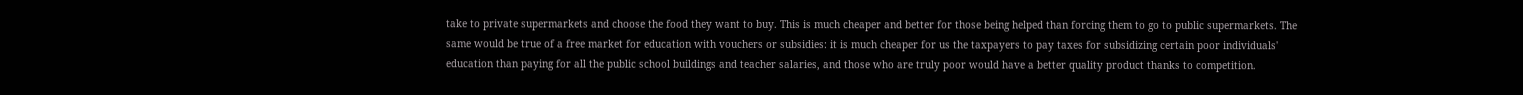take to private supermarkets and choose the food they want to buy. This is much cheaper and better for those being helped than forcing them to go to public supermarkets. The same would be true of a free market for education with vouchers or subsidies: it is much cheaper for us the taxpayers to pay taxes for subsidizing certain poor individuals' education than paying for all the public school buildings and teacher salaries, and those who are truly poor would have a better quality product thanks to competition.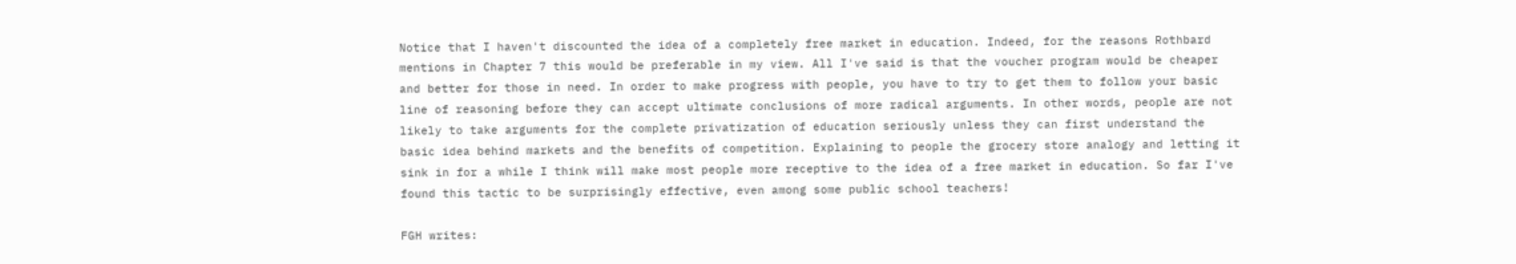Notice that I haven't discounted the idea of a completely free market in education. Indeed, for the reasons Rothbard mentions in Chapter 7 this would be preferable in my view. All I've said is that the voucher program would be cheaper and better for those in need. In order to make progress with people, you have to try to get them to follow your basic line of reasoning before they can accept ultimate conclusions of more radical arguments. In other words, people are not likely to take arguments for the complete privatization of education seriously unless they can first understand the basic idea behind markets and the benefits of competition. Explaining to people the grocery store analogy and letting it sink in for a while I think will make most people more receptive to the idea of a free market in education. So far I've found this tactic to be surprisingly effective, even among some public school teachers!

FGH writes: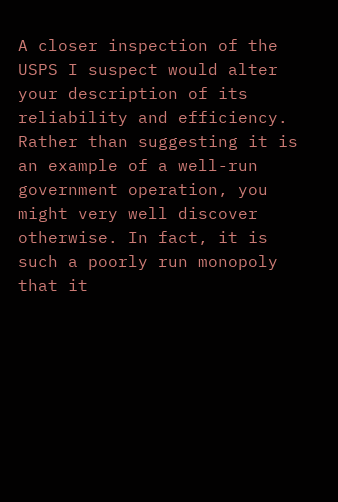A closer inspection of the USPS I suspect would alter your description of its reliability and efficiency. Rather than suggesting it is an example of a well-run government operation, you might very well discover otherwise. In fact, it is such a poorly run monopoly that it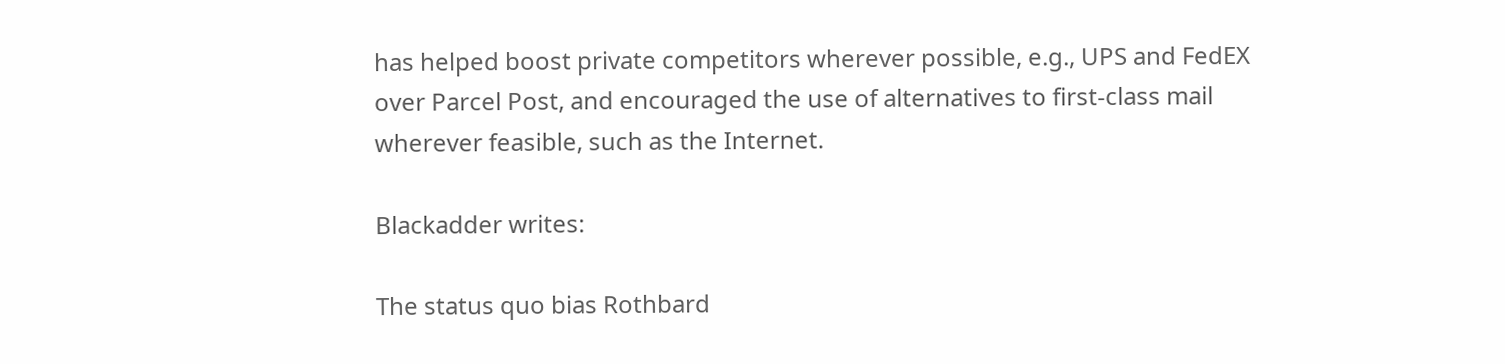has helped boost private competitors wherever possible, e.g., UPS and FedEX over Parcel Post, and encouraged the use of alternatives to first-class mail wherever feasible, such as the Internet.

Blackadder writes:

The status quo bias Rothbard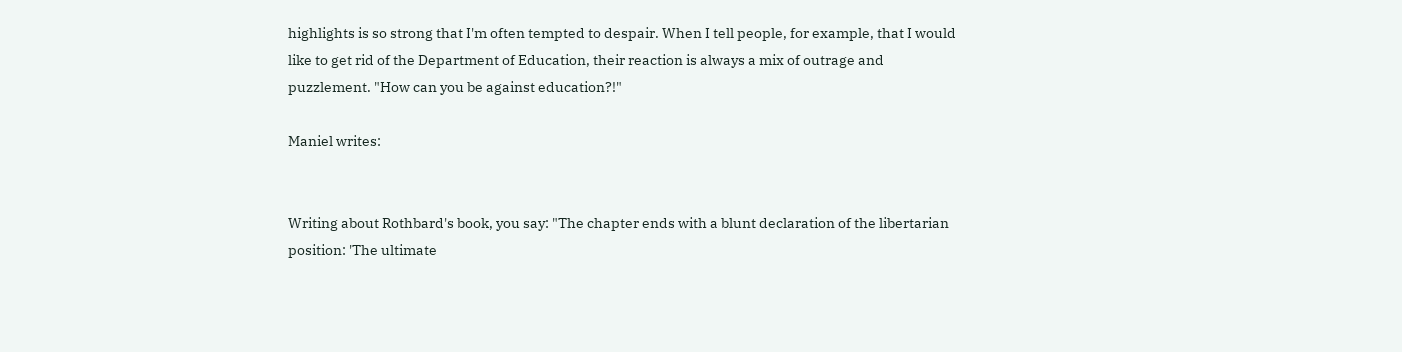highlights is so strong that I'm often tempted to despair. When I tell people, for example, that I would like to get rid of the Department of Education, their reaction is always a mix of outrage and puzzlement. "How can you be against education?!"

Maniel writes:


Writing about Rothbard's book, you say: "The chapter ends with a blunt declaration of the libertarian position: 'The ultimate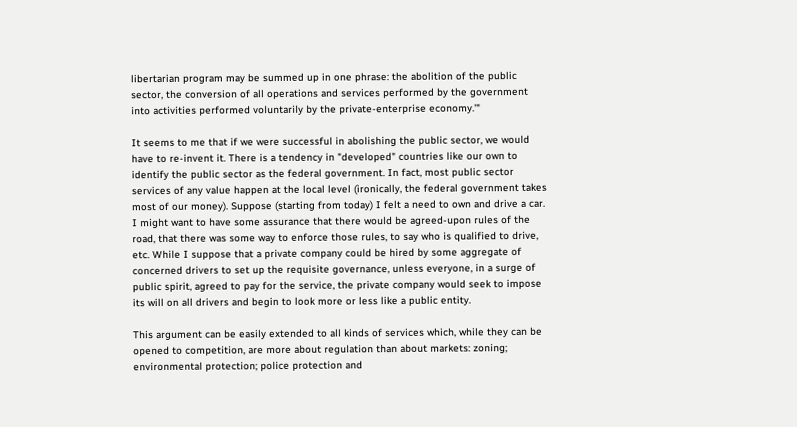libertarian program may be summed up in one phrase: the abolition of the public sector, the conversion of all operations and services performed by the government into activities performed voluntarily by the private-enterprise economy.'"

It seems to me that if we were successful in abolishing the public sector, we would have to re-invent it. There is a tendency in "developed" countries like our own to identify the public sector as the federal government. In fact, most public sector services of any value happen at the local level (ironically, the federal government takes most of our money). Suppose (starting from today) I felt a need to own and drive a car. I might want to have some assurance that there would be agreed-upon rules of the road, that there was some way to enforce those rules, to say who is qualified to drive, etc. While I suppose that a private company could be hired by some aggregate of concerned drivers to set up the requisite governance, unless everyone, in a surge of public spirit, agreed to pay for the service, the private company would seek to impose its will on all drivers and begin to look more or less like a public entity.

This argument can be easily extended to all kinds of services which, while they can be opened to competition, are more about regulation than about markets: zoning; environmental protection; police protection and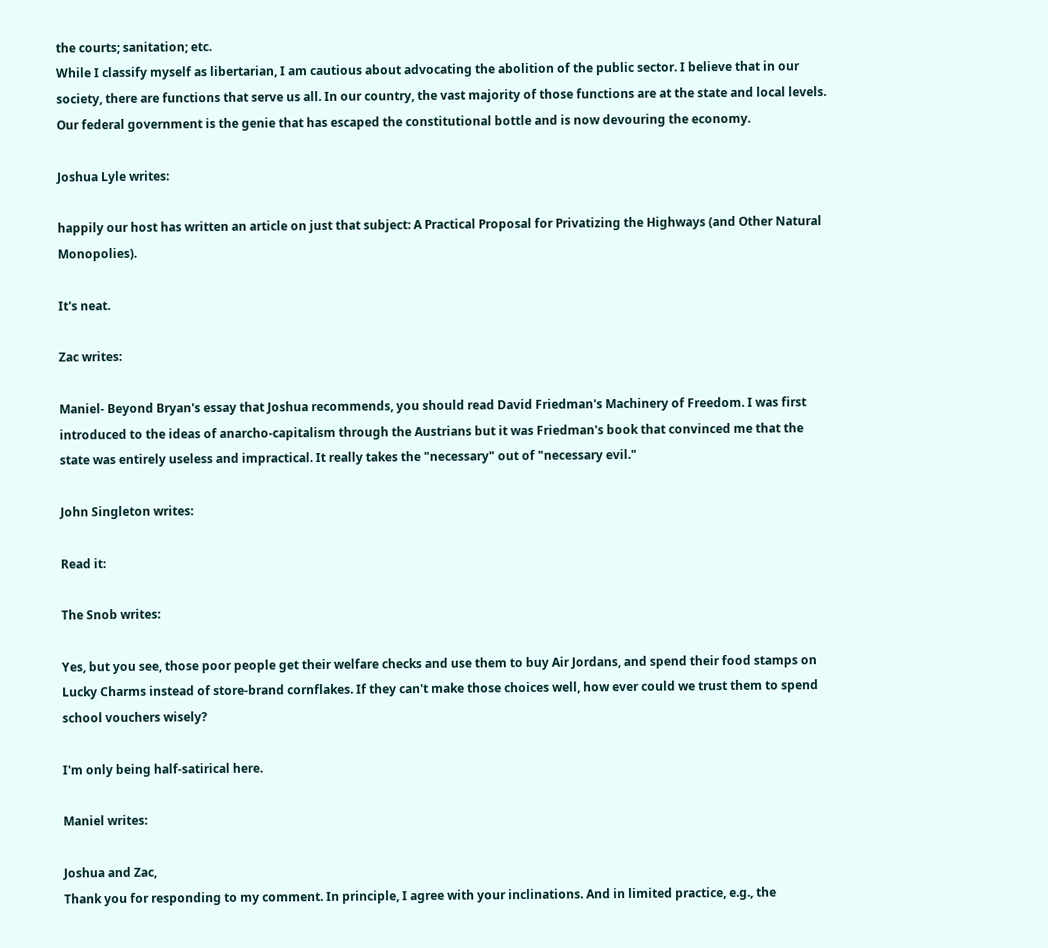the courts; sanitation; etc.
While I classify myself as libertarian, I am cautious about advocating the abolition of the public sector. I believe that in our society, there are functions that serve us all. In our country, the vast majority of those functions are at the state and local levels. Our federal government is the genie that has escaped the constitutional bottle and is now devouring the economy.

Joshua Lyle writes:

happily our host has written an article on just that subject: A Practical Proposal for Privatizing the Highways (and Other Natural Monopolies).

It's neat.

Zac writes:

Maniel- Beyond Bryan's essay that Joshua recommends, you should read David Friedman's Machinery of Freedom. I was first introduced to the ideas of anarcho-capitalism through the Austrians but it was Friedman's book that convinced me that the state was entirely useless and impractical. It really takes the "necessary" out of "necessary evil."

John Singleton writes:

Read it:

The Snob writes:

Yes, but you see, those poor people get their welfare checks and use them to buy Air Jordans, and spend their food stamps on Lucky Charms instead of store-brand cornflakes. If they can't make those choices well, how ever could we trust them to spend school vouchers wisely?

I'm only being half-satirical here.

Maniel writes:

Joshua and Zac,
Thank you for responding to my comment. In principle, I agree with your inclinations. And in limited practice, e.g., the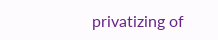privatizing of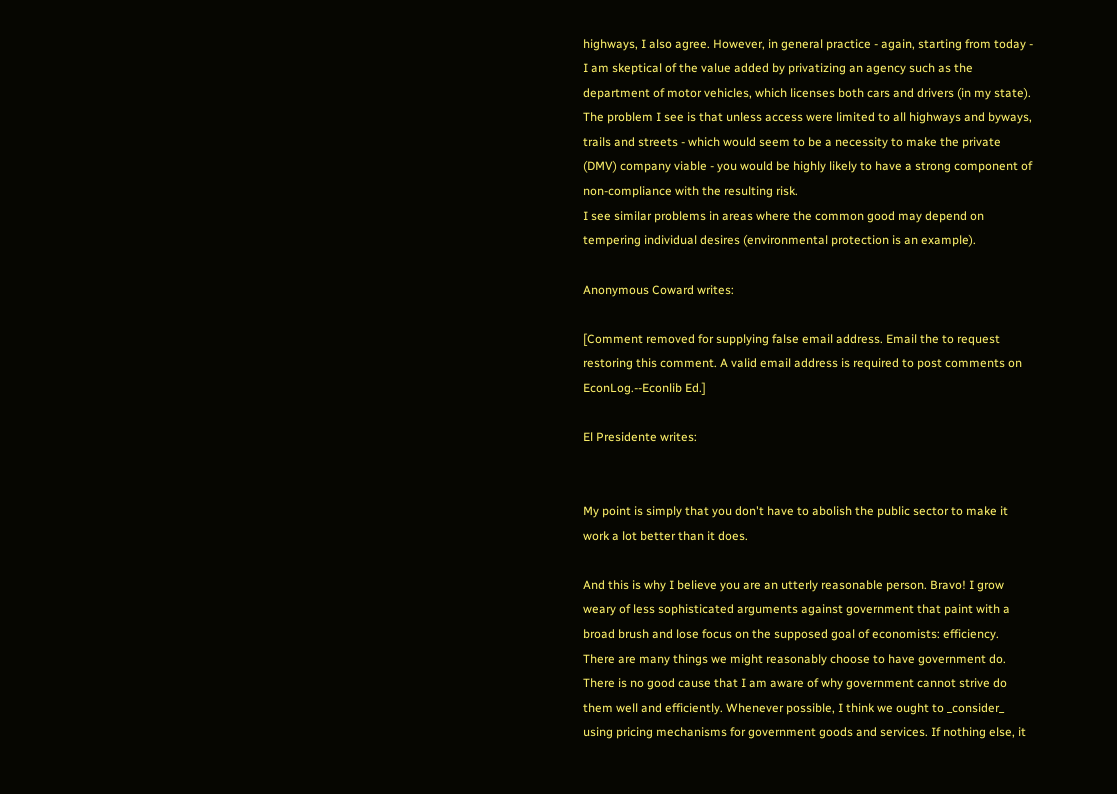highways, I also agree. However, in general practice - again, starting from today - I am skeptical of the value added by privatizing an agency such as the department of motor vehicles, which licenses both cars and drivers (in my state). The problem I see is that unless access were limited to all highways and byways, trails and streets - which would seem to be a necessity to make the private (DMV) company viable - you would be highly likely to have a strong component of non-compliance with the resulting risk.
I see similar problems in areas where the common good may depend on tempering individual desires (environmental protection is an example).

Anonymous Coward writes:

[Comment removed for supplying false email address. Email the to request restoring this comment. A valid email address is required to post comments on EconLog.--Econlib Ed.]

El Presidente writes:


My point is simply that you don't have to abolish the public sector to make it work a lot better than it does.

And this is why I believe you are an utterly reasonable person. Bravo! I grow weary of less sophisticated arguments against government that paint with a broad brush and lose focus on the supposed goal of economists: efficiency. There are many things we might reasonably choose to have government do. There is no good cause that I am aware of why government cannot strive do them well and efficiently. Whenever possible, I think we ought to _consider_ using pricing mechanisms for government goods and services. If nothing else, it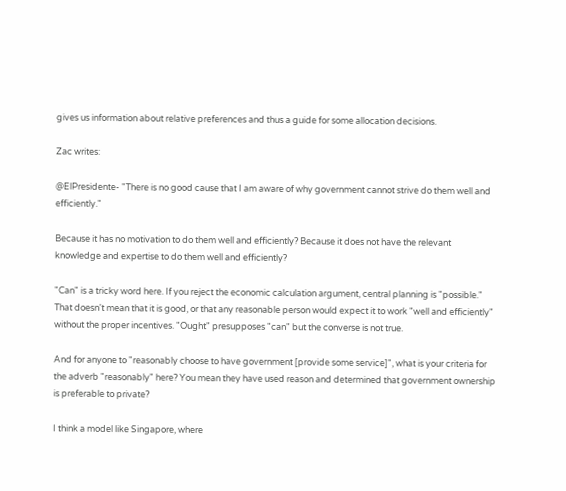gives us information about relative preferences and thus a guide for some allocation decisions.

Zac writes:

@ElPresidente- "There is no good cause that I am aware of why government cannot strive do them well and efficiently."

Because it has no motivation to do them well and efficiently? Because it does not have the relevant knowledge and expertise to do them well and efficiently?

"Can" is a tricky word here. If you reject the economic calculation argument, central planning is "possible." That doesn't mean that it is good, or that any reasonable person would expect it to work "well and efficiently" without the proper incentives. "Ought" presupposes "can" but the converse is not true.

And for anyone to "reasonably choose to have government [provide some service]", what is your criteria for the adverb "reasonably" here? You mean they have used reason and determined that government ownership is preferable to private?

I think a model like Singapore, where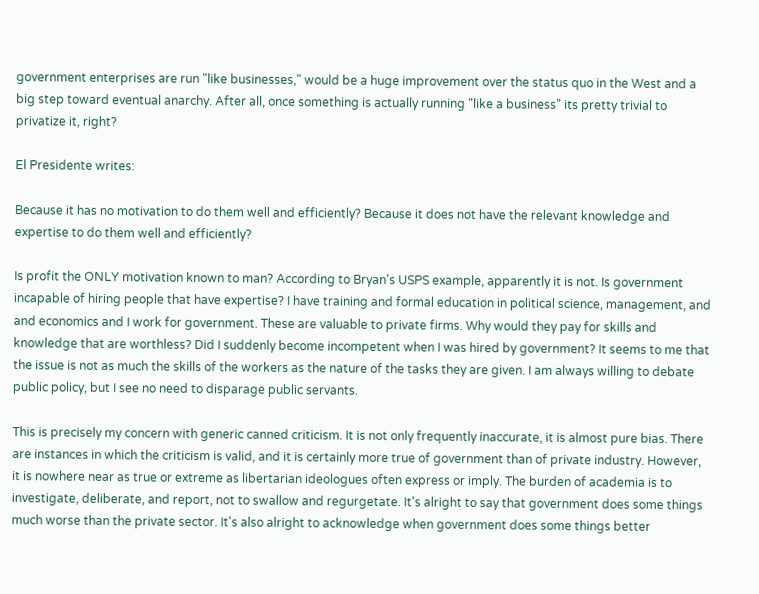government enterprises are run "like businesses," would be a huge improvement over the status quo in the West and a big step toward eventual anarchy. After all, once something is actually running "like a business" its pretty trivial to privatize it, right?

El Presidente writes:

Because it has no motivation to do them well and efficiently? Because it does not have the relevant knowledge and expertise to do them well and efficiently?

Is profit the ONLY motivation known to man? According to Bryan's USPS example, apparently it is not. Is government incapable of hiring people that have expertise? I have training and formal education in political science, management, and and economics and I work for government. These are valuable to private firms. Why would they pay for skills and knowledge that are worthless? Did I suddenly become incompetent when I was hired by government? It seems to me that the issue is not as much the skills of the workers as the nature of the tasks they are given. I am always willing to debate public policy, but I see no need to disparage public servants.

This is precisely my concern with generic canned criticism. It is not only frequently inaccurate, it is almost pure bias. There are instances in which the criticism is valid, and it is certainly more true of government than of private industry. However, it is nowhere near as true or extreme as libertarian ideologues often express or imply. The burden of academia is to investigate, deliberate, and report, not to swallow and regurgetate. It's alright to say that government does some things much worse than the private sector. It's also alright to acknowledge when government does some things better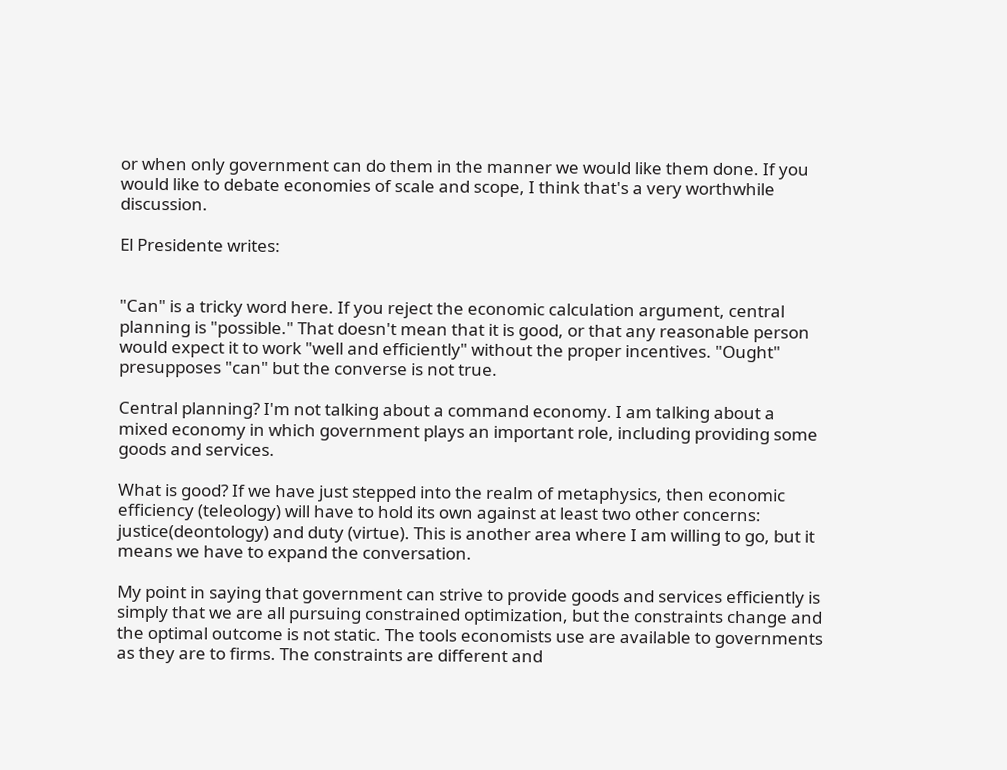or when only government can do them in the manner we would like them done. If you would like to debate economies of scale and scope, I think that's a very worthwhile discussion.

El Presidente writes:


"Can" is a tricky word here. If you reject the economic calculation argument, central planning is "possible." That doesn't mean that it is good, or that any reasonable person would expect it to work "well and efficiently" without the proper incentives. "Ought" presupposes "can" but the converse is not true.

Central planning? I'm not talking about a command economy. I am talking about a mixed economy in which government plays an important role, including providing some goods and services.

What is good? If we have just stepped into the realm of metaphysics, then economic efficiency (teleology) will have to hold its own against at least two other concerns: justice(deontology) and duty (virtue). This is another area where I am willing to go, but it means we have to expand the conversation.

My point in saying that government can strive to provide goods and services efficiently is simply that we are all pursuing constrained optimization, but the constraints change and the optimal outcome is not static. The tools economists use are available to governments as they are to firms. The constraints are different and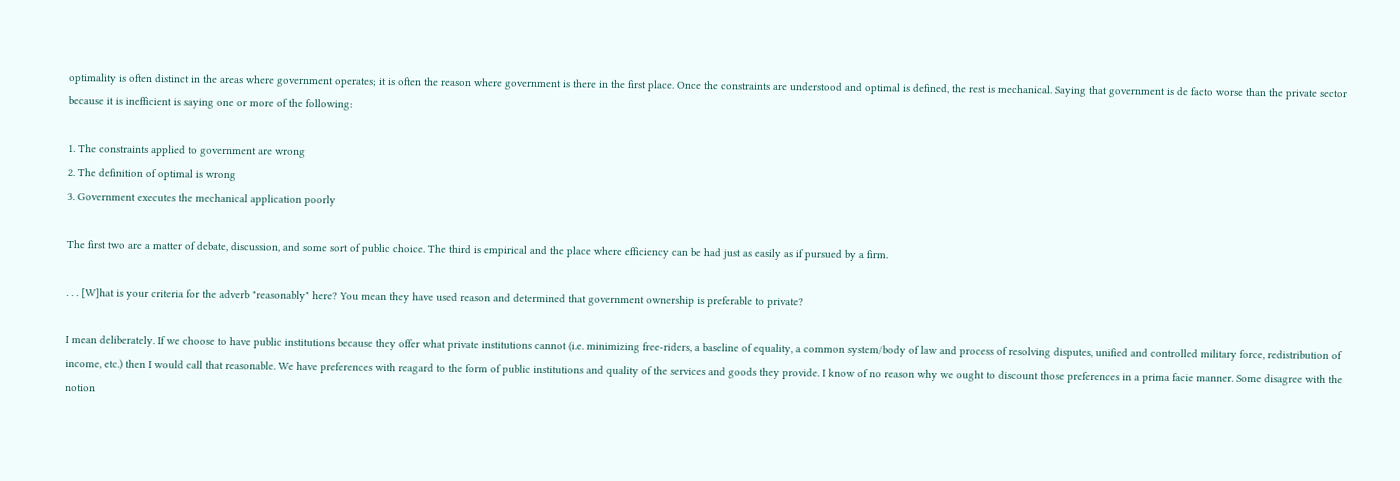optimality is often distinct in the areas where government operates; it is often the reason where government is there in the first place. Once the constraints are understood and optimal is defined, the rest is mechanical. Saying that government is de facto worse than the private sector because it is inefficient is saying one or more of the following:

1. The constraints applied to government are wrong
2. The definition of optimal is wrong
3. Government executes the mechanical application poorly

The first two are a matter of debate, discussion, and some sort of public choice. The third is empirical and the place where efficiency can be had just as easily as if pursued by a firm.

. . . [W]hat is your criteria for the adverb "reasonably" here? You mean they have used reason and determined that government ownership is preferable to private?

I mean deliberately. If we choose to have public institutions because they offer what private institutions cannot (i.e. minimizing free-riders, a baseline of equality, a common system/body of law and process of resolving disputes, unified and controlled military force, redistribution of income, etc.) then I would call that reasonable. We have preferences with reagard to the form of public institutions and quality of the services and goods they provide. I know of no reason why we ought to discount those preferences in a prima facie manner. Some disagree with the notion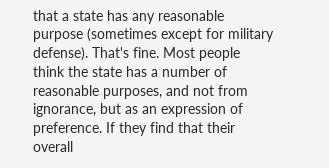that a state has any reasonable purpose (sometimes except for military defense). That's fine. Most people think the state has a number of reasonable purposes, and not from ignorance, but as an expression of preference. If they find that their overall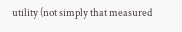utility (not simply that measured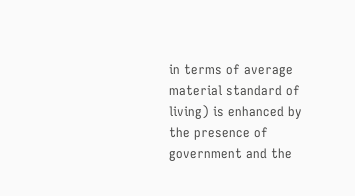in terms of average material standard of living) is enhanced by the presence of government and the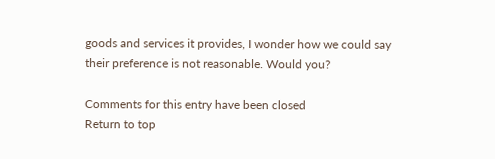goods and services it provides, I wonder how we could say their preference is not reasonable. Would you?

Comments for this entry have been closed
Return to top